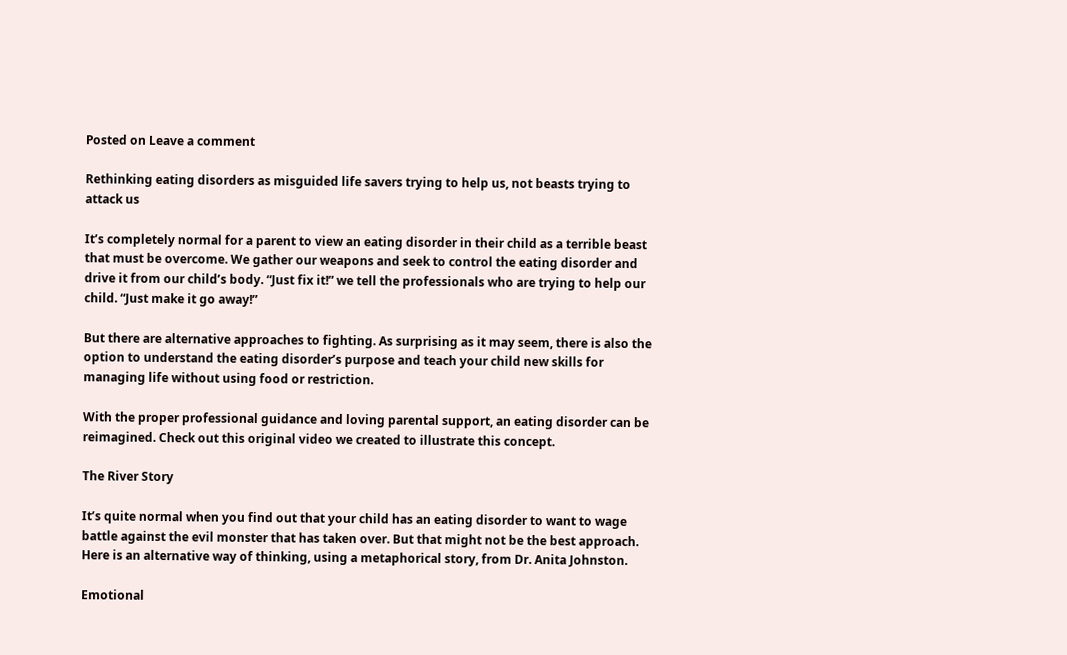Posted on Leave a comment

Rethinking eating disorders as misguided life savers trying to help us, not beasts trying to attack us

It’s completely normal for a parent to view an eating disorder in their child as a terrible beast that must be overcome. We gather our weapons and seek to control the eating disorder and drive it from our child’s body. “Just fix it!” we tell the professionals who are trying to help our child. “Just make it go away!”

But there are alternative approaches to fighting. As surprising as it may seem, there is also the option to understand the eating disorder’s purpose and teach your child new skills for managing life without using food or restriction.

With the proper professional guidance and loving parental support, an eating disorder can be reimagined. Check out this original video we created to illustrate this concept.

The River Story

It’s quite normal when you find out that your child has an eating disorder to want to wage battle against the evil monster that has taken over. But that might not be the best approach. Here is an alternative way of thinking, using a metaphorical story, from Dr. Anita Johnston.

Emotional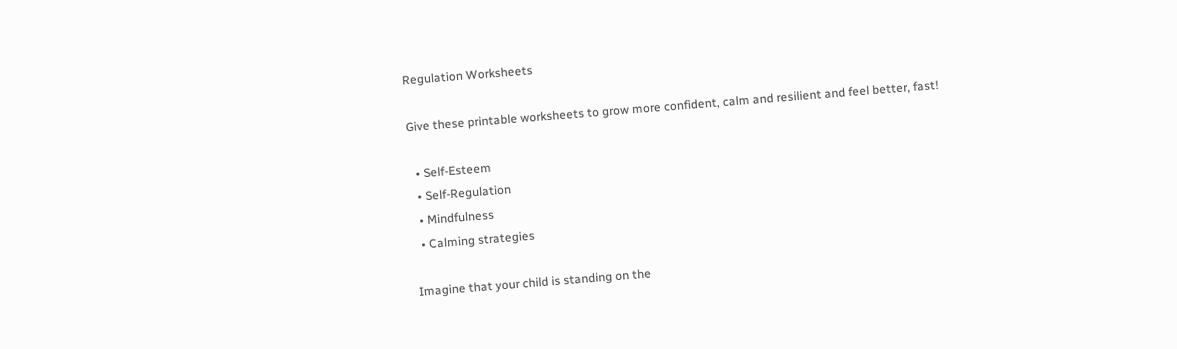Regulation Worksheets

Give these printable worksheets to grow more confident, calm and resilient and feel better, fast!

  • Self-Esteem
  • Self-Regulation
  • Mindfulness
  • Calming strategies

Imagine that your child is standing on the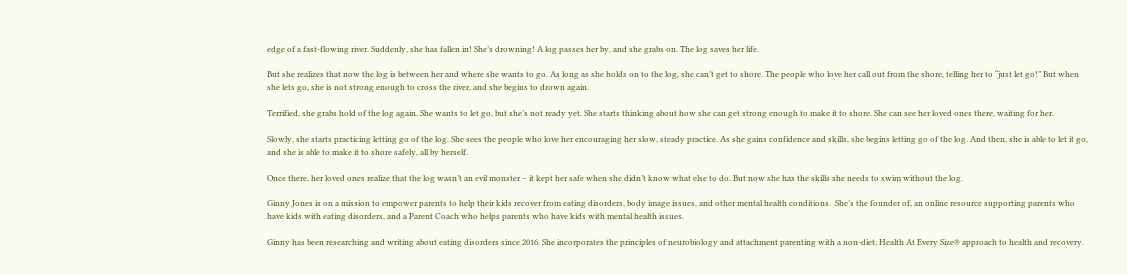edge of a fast-flowing river. Suddenly, she has fallen in! She’s drowning! A log passes her by, and she grabs on. The log saves her life.

But she realizes that now the log is between her and where she wants to go. As long as she holds on to the log, she can’t get to shore. The people who love her call out from the shore, telling her to “just let go!” But when she lets go, she is not strong enough to cross the river, and she begins to drown again.

Terrified, she grabs hold of the log again. She wants to let go, but she’s not ready yet. She starts thinking about how she can get strong enough to make it to shore. She can see her loved ones there, waiting for her.

Slowly, she starts practicing letting go of the log. She sees the people who love her encouraging her slow, steady practice. As she gains confidence and skills, she begins letting go of the log. And then, she is able to let it go, and she is able to make it to shore safely, all by herself.

Once there, her loved ones realize that the log wasn’t an evil monster – it kept her safe when she didn’t know what else to do. But now she has the skills she needs to swim without the log.

Ginny Jones is on a mission to empower parents to help their kids recover from eating disorders, body image issues, and other mental health conditions.  She’s the founder of, an online resource supporting parents who have kids with eating disorders, and a Parent Coach who helps parents who have kids with mental health issues.

Ginny has been researching and writing about eating disorders since 2016. She incorporates the principles of neurobiology and attachment parenting with a non-diet, Health At Every Size® approach to health and recovery.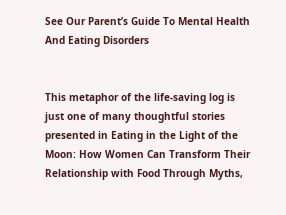See Our Parent’s Guide To Mental Health And Eating Disorders


This metaphor of the life-saving log is just one of many thoughtful stories presented in Eating in the Light of the Moon: How Women Can Transform Their Relationship with Food Through Myths,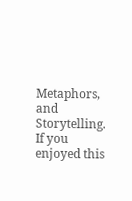Metaphors, and Storytelling. If you enjoyed this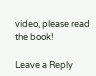video, please read the book!

Leave a Reply